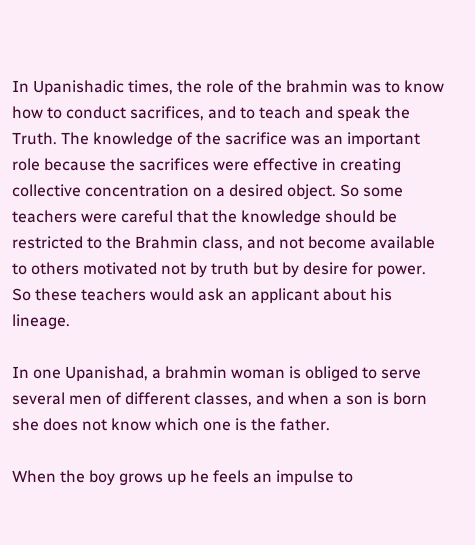In Upanishadic times, the role of the brahmin was to know how to conduct sacrifices, and to teach and speak the Truth. The knowledge of the sacrifice was an important role because the sacrifices were effective in creating collective concentration on a desired object. So some teachers were careful that the knowledge should be restricted to the Brahmin class, and not become available to others motivated not by truth but by desire for power. So these teachers would ask an applicant about his lineage.

In one Upanishad, a brahmin woman is obliged to serve several men of different classes, and when a son is born she does not know which one is the father.

When the boy grows up he feels an impulse to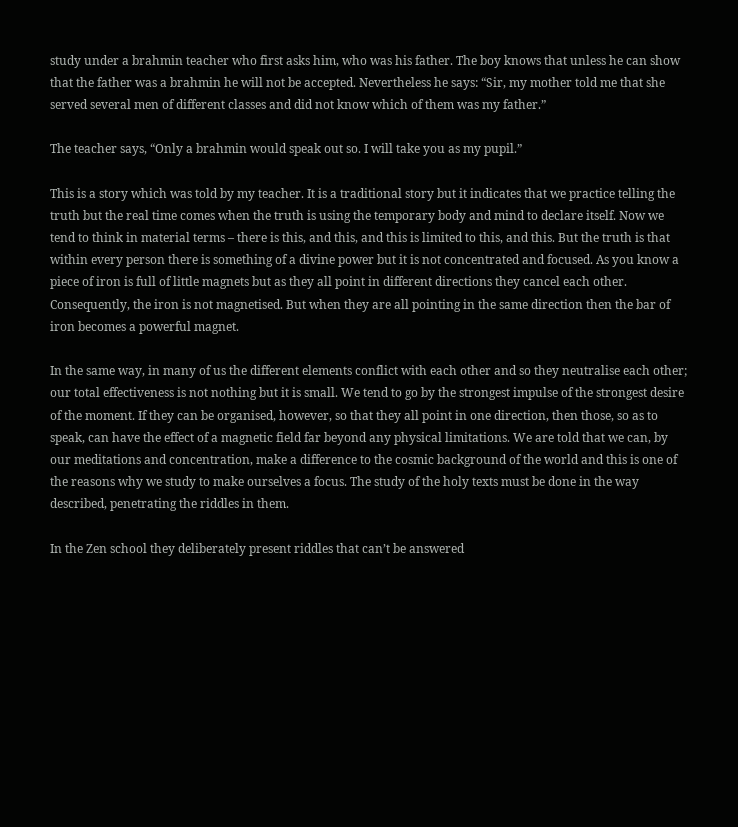study under a brahmin teacher who first asks him, who was his father. The boy knows that unless he can show that the father was a brahmin he will not be accepted. Nevertheless he says: “Sir, my mother told me that she served several men of different classes and did not know which of them was my father.”

The teacher says, “Only a brahmin would speak out so. I will take you as my pupil.”

This is a story which was told by my teacher. It is a traditional story but it indicates that we practice telling the truth but the real time comes when the truth is using the temporary body and mind to declare itself. Now we tend to think in material terms – there is this, and this, and this is limited to this, and this. But the truth is that within every person there is something of a divine power but it is not concentrated and focused. As you know a piece of iron is full of little magnets but as they all point in different directions they cancel each other. Consequently, the iron is not magnetised. But when they are all pointing in the same direction then the bar of iron becomes a powerful magnet.

In the same way, in many of us the different elements conflict with each other and so they neutralise each other; our total effectiveness is not nothing but it is small. We tend to go by the strongest impulse of the strongest desire of the moment. If they can be organised, however, so that they all point in one direction, then those, so as to speak, can have the effect of a magnetic field far beyond any physical limitations. We are told that we can, by our meditations and concentration, make a difference to the cosmic background of the world and this is one of the reasons why we study to make ourselves a focus. The study of the holy texts must be done in the way described, penetrating the riddles in them.

In the Zen school they deliberately present riddles that can’t be answered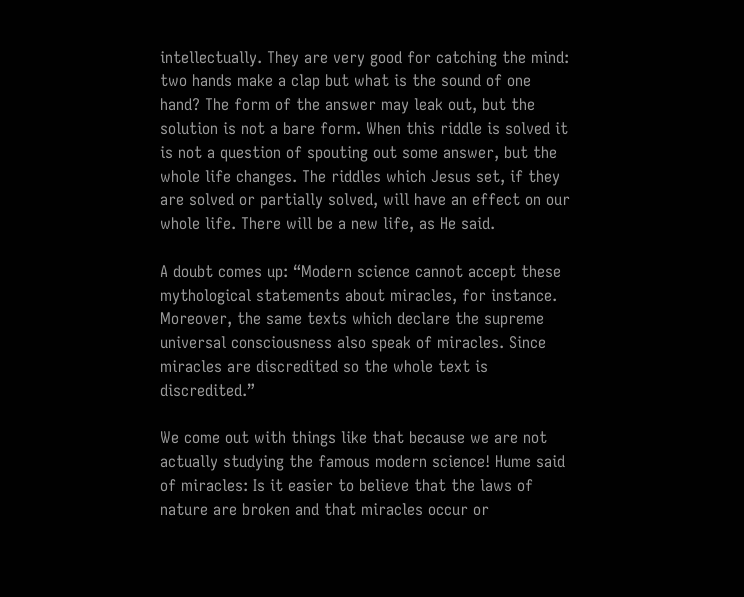intellectually. They are very good for catching the mind: two hands make a clap but what is the sound of one hand? The form of the answer may leak out, but the solution is not a bare form. When this riddle is solved it is not a question of spouting out some answer, but the whole life changes. The riddles which Jesus set, if they are solved or partially solved, will have an effect on our whole life. There will be a new life, as He said.

A doubt comes up: “Modern science cannot accept these mythological statements about miracles, for instance. Moreover, the same texts which declare the supreme universal consciousness also speak of miracles. Since miracles are discredited so the whole text is discredited.”

We come out with things like that because we are not actually studying the famous modern science! Hume said of miracles: Is it easier to believe that the laws of nature are broken and that miracles occur or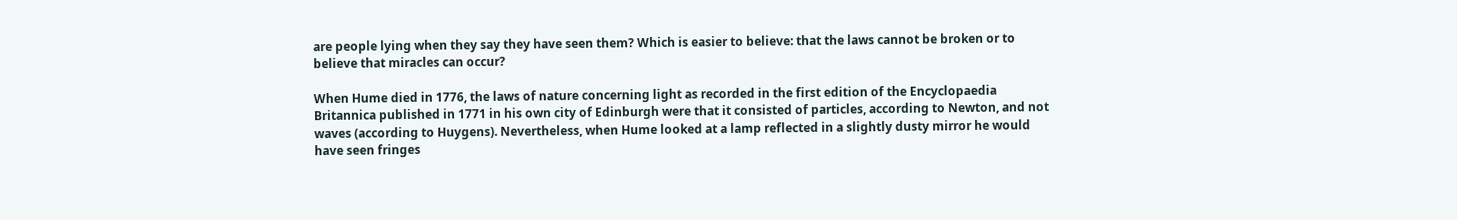are people lying when they say they have seen them? Which is easier to believe: that the laws cannot be broken or to believe that miracles can occur?

When Hume died in 1776, the laws of nature concerning light as recorded in the first edition of the Encyclopaedia Britannica published in 1771 in his own city of Edinburgh were that it consisted of particles, according to Newton, and not waves (according to Huygens). Nevertheless, when Hume looked at a lamp reflected in a slightly dusty mirror he would have seen fringes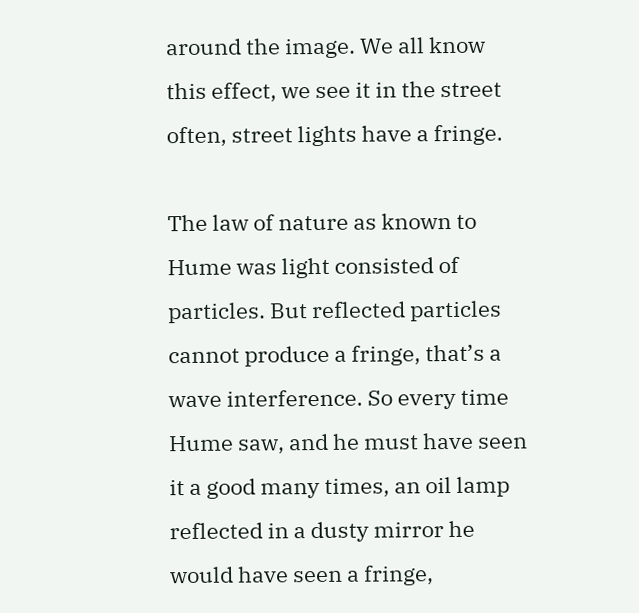around the image. We all know this effect, we see it in the street often, street lights have a fringe.

The law of nature as known to Hume was light consisted of particles. But reflected particles cannot produce a fringe, that’s a wave interference. So every time Hume saw, and he must have seen it a good many times, an oil lamp reflected in a dusty mirror he would have seen a fringe,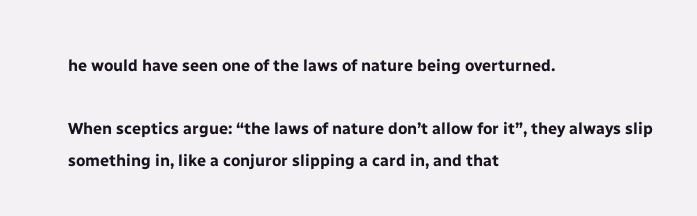he would have seen one of the laws of nature being overturned.

When sceptics argue: “the laws of nature don’t allow for it”, they always slip something in, like a conjuror slipping a card in, and that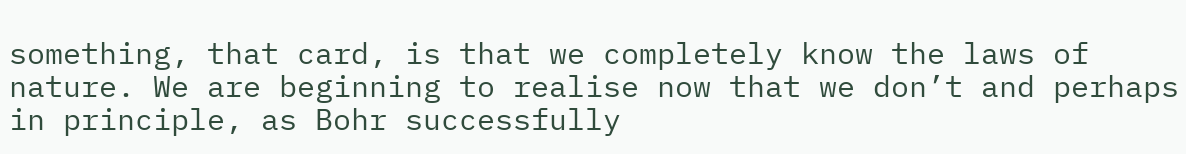something, that card, is that we completely know the laws of nature. We are beginning to realise now that we don’t and perhaps in principle, as Bohr successfully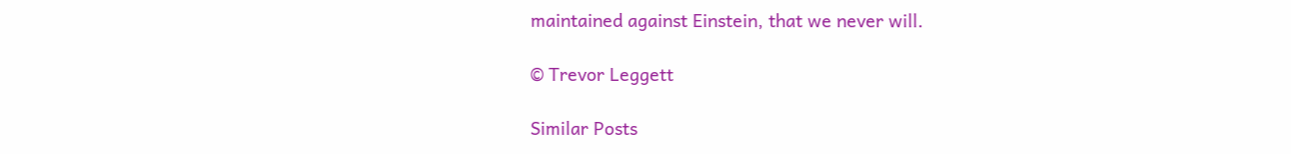maintained against Einstein, that we never will.

© Trevor Leggett

Similar Posts